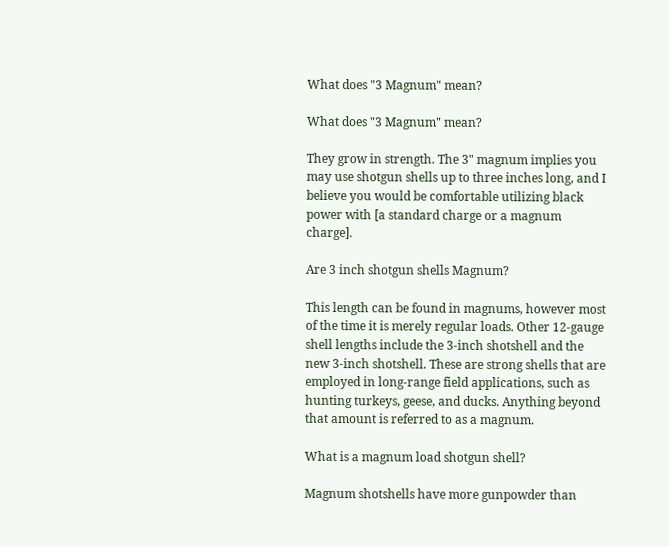What does "3 Magnum" mean?

What does "3 Magnum" mean?

They grow in strength. The 3" magnum implies you may use shotgun shells up to three inches long, and I believe you would be comfortable utilizing black power with [a standard charge or a magnum charge].

Are 3 inch shotgun shells Magnum?

This length can be found in magnums, however most of the time it is merely regular loads. Other 12-gauge shell lengths include the 3-inch shotshell and the new 3-inch shotshell. These are strong shells that are employed in long-range field applications, such as hunting turkeys, geese, and ducks. Anything beyond that amount is referred to as a magnum.

What is a magnum load shotgun shell?

Magnum shotshells have more gunpowder than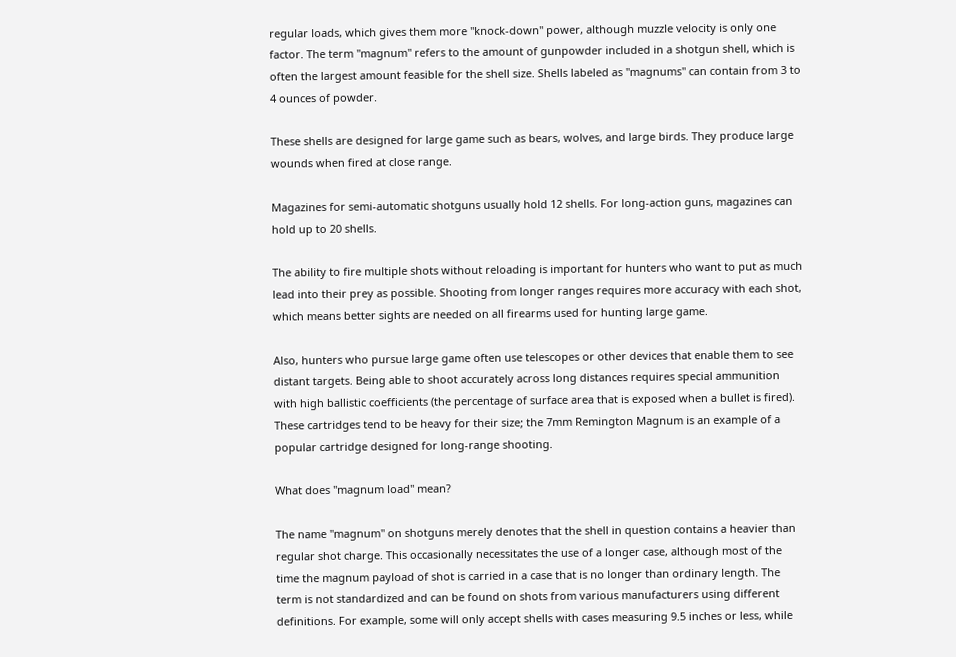regular loads, which gives them more "knock-down" power, although muzzle velocity is only one factor. The term "magnum" refers to the amount of gunpowder included in a shotgun shell, which is often the largest amount feasible for the shell size. Shells labeled as "magnums" can contain from 3 to 4 ounces of powder.

These shells are designed for large game such as bears, wolves, and large birds. They produce large wounds when fired at close range.

Magazines for semi-automatic shotguns usually hold 12 shells. For long-action guns, magazines can hold up to 20 shells.

The ability to fire multiple shots without reloading is important for hunters who want to put as much lead into their prey as possible. Shooting from longer ranges requires more accuracy with each shot, which means better sights are needed on all firearms used for hunting large game.

Also, hunters who pursue large game often use telescopes or other devices that enable them to see distant targets. Being able to shoot accurately across long distances requires special ammunition with high ballistic coefficients (the percentage of surface area that is exposed when a bullet is fired). These cartridges tend to be heavy for their size; the 7mm Remington Magnum is an example of a popular cartridge designed for long-range shooting.

What does "magnum load" mean?

The name "magnum" on shotguns merely denotes that the shell in question contains a heavier than regular shot charge. This occasionally necessitates the use of a longer case, although most of the time the magnum payload of shot is carried in a case that is no longer than ordinary length. The term is not standardized and can be found on shots from various manufacturers using different definitions. For example, some will only accept shells with cases measuring 9.5 inches or less, while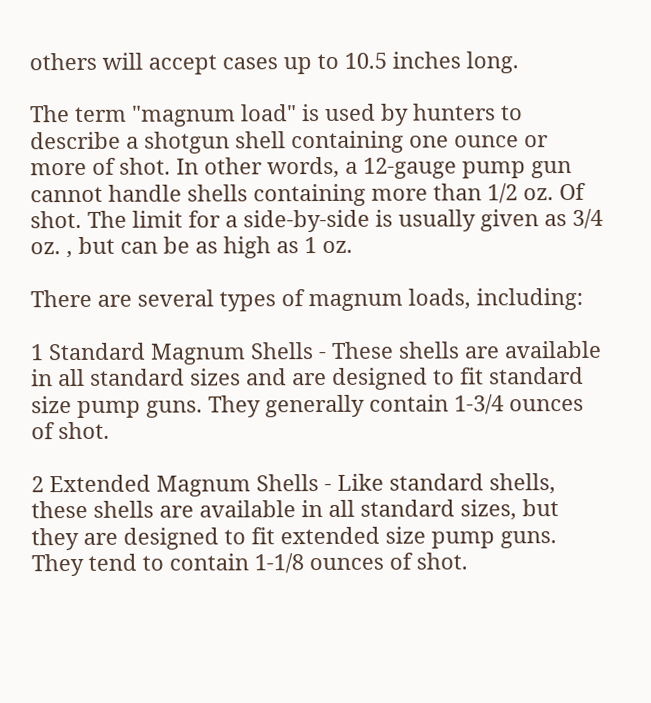others will accept cases up to 10.5 inches long.

The term "magnum load" is used by hunters to describe a shotgun shell containing one ounce or more of shot. In other words, a 12-gauge pump gun cannot handle shells containing more than 1/2 oz. Of shot. The limit for a side-by-side is usually given as 3/4 oz. , but can be as high as 1 oz.

There are several types of magnum loads, including:

1 Standard Magnum Shells - These shells are available in all standard sizes and are designed to fit standard size pump guns. They generally contain 1-3/4 ounces of shot.

2 Extended Magnum Shells - Like standard shells, these shells are available in all standard sizes, but they are designed to fit extended size pump guns. They tend to contain 1-1/8 ounces of shot.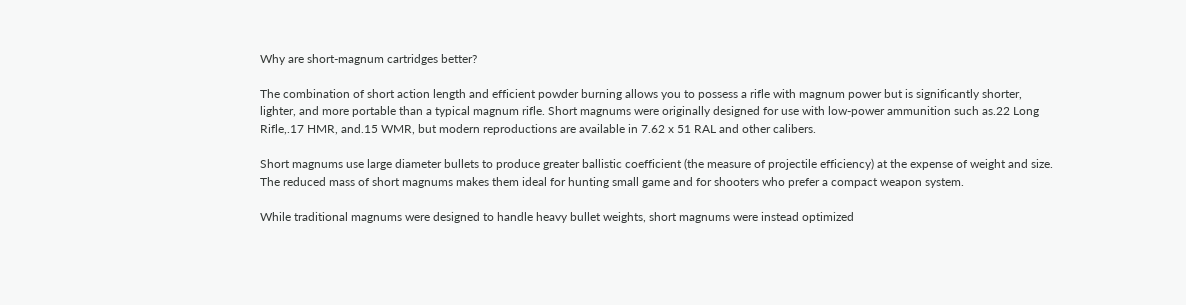Why are short-magnum cartridges better?

The combination of short action length and efficient powder burning allows you to possess a rifle with magnum power but is significantly shorter, lighter, and more portable than a typical magnum rifle. Short magnums were originally designed for use with low-power ammunition such as.22 Long Rifle,.17 HMR, and.15 WMR, but modern reproductions are available in 7.62 x 51 RAL and other calibers.

Short magnums use large diameter bullets to produce greater ballistic coefficient (the measure of projectile efficiency) at the expense of weight and size. The reduced mass of short magnums makes them ideal for hunting small game and for shooters who prefer a compact weapon system.

While traditional magnums were designed to handle heavy bullet weights, short magnums were instead optimized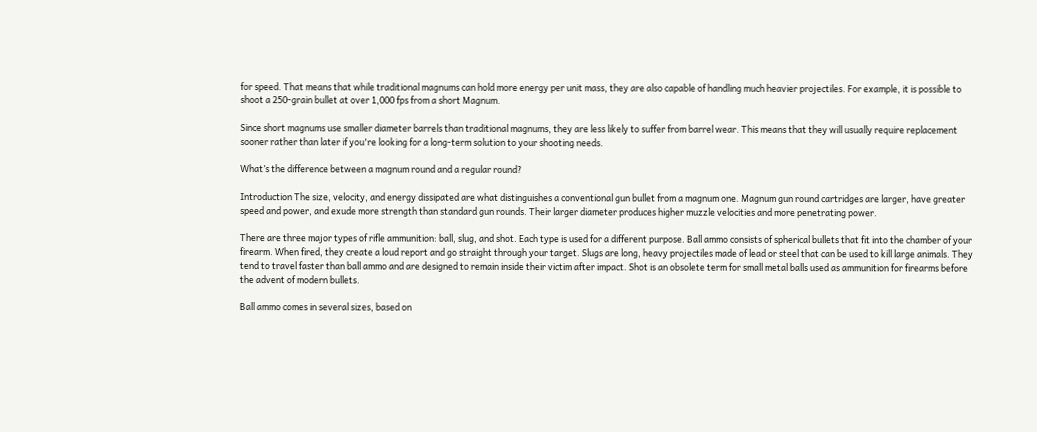for speed. That means that while traditional magnums can hold more energy per unit mass, they are also capable of handling much heavier projectiles. For example, it is possible to shoot a 250-grain bullet at over 1,000 fps from a short Magnum.

Since short magnums use smaller diameter barrels than traditional magnums, they are less likely to suffer from barrel wear. This means that they will usually require replacement sooner rather than later if you're looking for a long-term solution to your shooting needs.

What’s the difference between a magnum round and a regular round?

Introduction The size, velocity, and energy dissipated are what distinguishes a conventional gun bullet from a magnum one. Magnum gun round cartridges are larger, have greater speed and power, and exude more strength than standard gun rounds. Their larger diameter produces higher muzzle velocities and more penetrating power.

There are three major types of rifle ammunition: ball, slug, and shot. Each type is used for a different purpose. Ball ammo consists of spherical bullets that fit into the chamber of your firearm. When fired, they create a loud report and go straight through your target. Slugs are long, heavy projectiles made of lead or steel that can be used to kill large animals. They tend to travel faster than ball ammo and are designed to remain inside their victim after impact. Shot is an obsolete term for small metal balls used as ammunition for firearms before the advent of modern bullets.

Ball ammo comes in several sizes, based on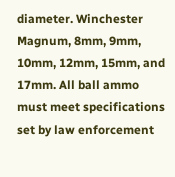diameter. Winchester Magnum, 8mm, 9mm, 10mm, 12mm, 15mm, and 17mm. All ball ammo must meet specifications set by law enforcement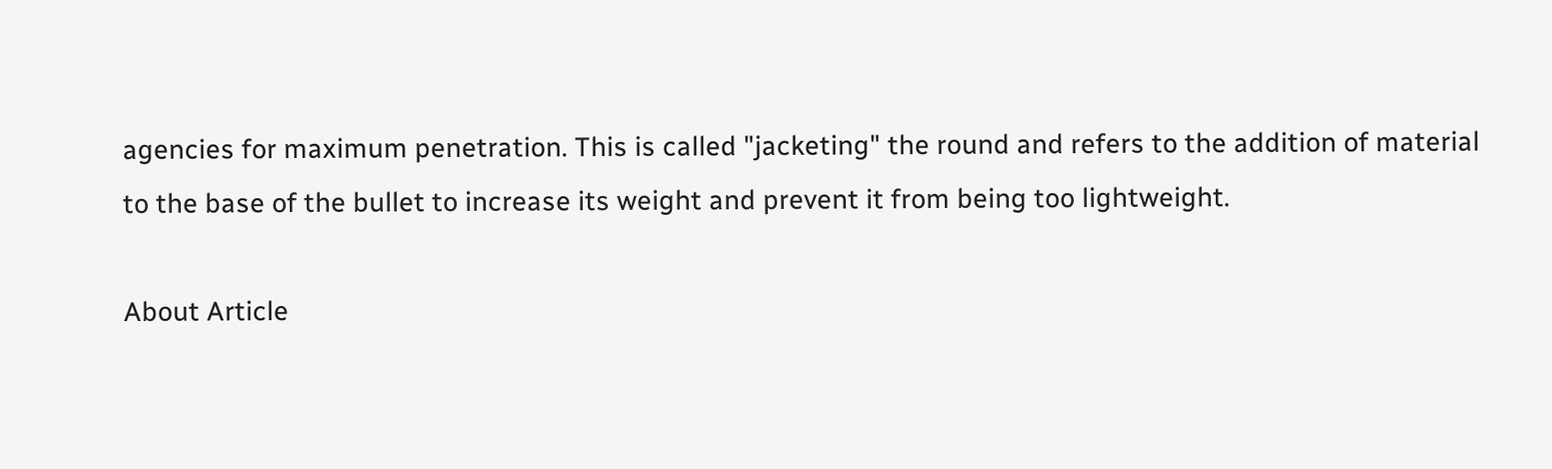agencies for maximum penetration. This is called "jacketing" the round and refers to the addition of material to the base of the bullet to increase its weight and prevent it from being too lightweight.

About Article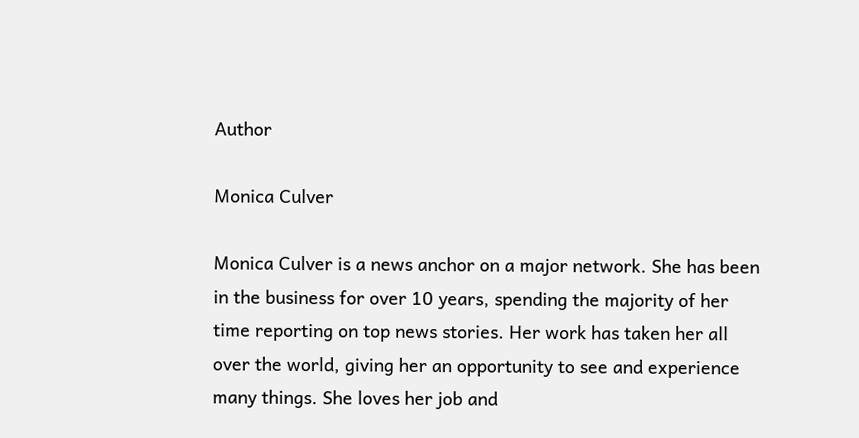Author

Monica Culver

Monica Culver is a news anchor on a major network. She has been in the business for over 10 years, spending the majority of her time reporting on top news stories. Her work has taken her all over the world, giving her an opportunity to see and experience many things. She loves her job and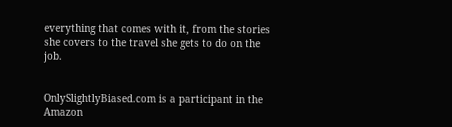everything that comes with it, from the stories she covers to the travel she gets to do on the job.


OnlySlightlyBiased.com is a participant in the Amazon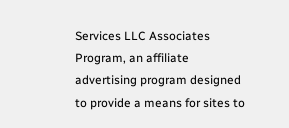Services LLC Associates Program, an affiliate advertising program designed to provide a means for sites to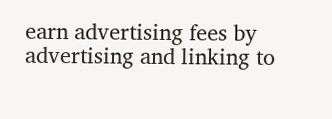earn advertising fees by advertising and linking to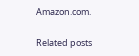Amazon.com.

Related posts